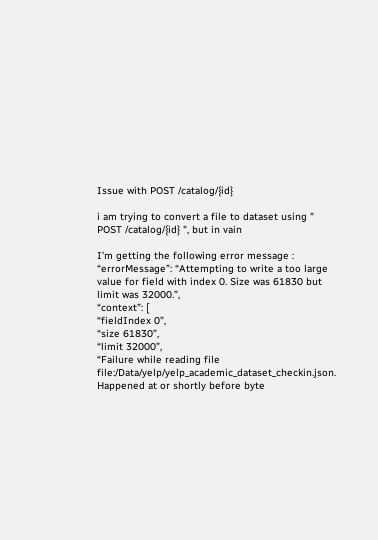Issue with POST /catalog/{id}

i am trying to convert a file to dataset using " POST /catalog/{id} ", but in vain

I’m getting the following error message :
“errorMessage”: “Attempting to write a too large value for field with index 0. Size was 61830 but limit was 32000.”,
“context”: [
“fieldIndex 0”,
“size 61830”,
“limit 32000”,
“Failure while reading file file:/Data/yelp/yelp_academic_dataset_checkin.json. Happened at or shortly before byte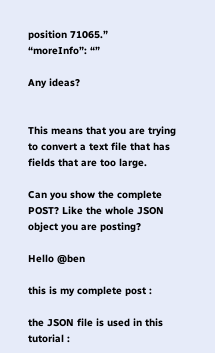position 71065.”
“moreInfo”: “”

Any ideas?


This means that you are trying to convert a text file that has fields that are too large.

Can you show the complete POST? Like the whole JSON object you are posting?

Hello @ben

this is my complete post :

the JSON file is used in this tutorial :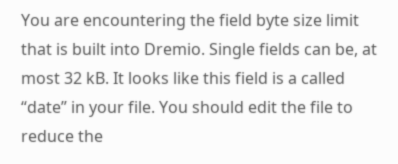You are encountering the field byte size limit that is built into Dremio. Single fields can be, at most 32 kB. It looks like this field is a called “date” in your file. You should edit the file to reduce the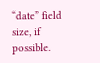“date” field size, if possible.